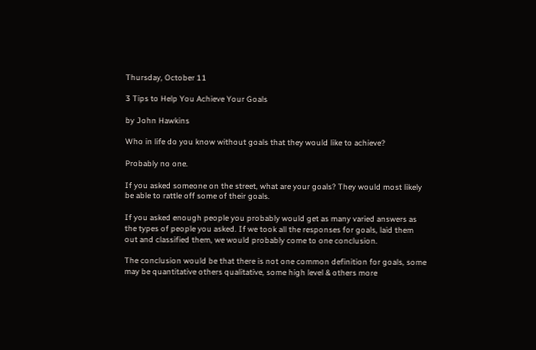Thursday, October 11

3 Tips to Help You Achieve Your Goals

by John Hawkins

Who in life do you know without goals that they would like to achieve?

Probably no one.

If you asked someone on the street, what are your goals? They would most likely be able to rattle off some of their goals.

If you asked enough people you probably would get as many varied answers as the types of people you asked. If we took all the responses for goals, laid them out and classified them, we would probably come to one conclusion.

The conclusion would be that there is not one common definition for goals, some may be quantitative others qualitative, some high level & others more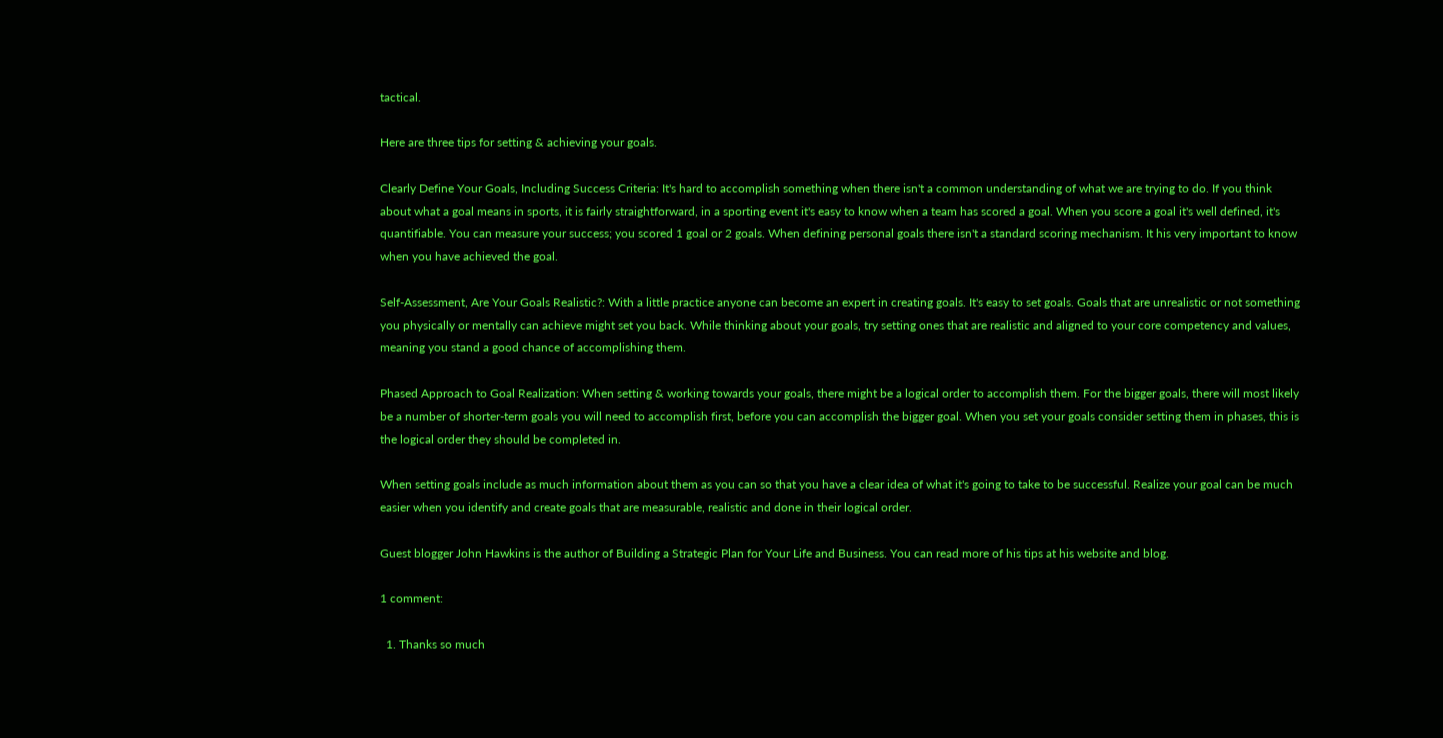tactical.

Here are three tips for setting & achieving your goals.

Clearly Define Your Goals, Including Success Criteria: It's hard to accomplish something when there isn't a common understanding of what we are trying to do. If you think about what a goal means in sports, it is fairly straightforward, in a sporting event it's easy to know when a team has scored a goal. When you score a goal it's well defined, it's quantifiable. You can measure your success; you scored 1 goal or 2 goals. When defining personal goals there isn't a standard scoring mechanism. It his very important to know when you have achieved the goal.

Self-Assessment, Are Your Goals Realistic?: With a little practice anyone can become an expert in creating goals. It's easy to set goals. Goals that are unrealistic or not something you physically or mentally can achieve might set you back. While thinking about your goals, try setting ones that are realistic and aligned to your core competency and values, meaning you stand a good chance of accomplishing them.

Phased Approach to Goal Realization: When setting & working towards your goals, there might be a logical order to accomplish them. For the bigger goals, there will most likely be a number of shorter-term goals you will need to accomplish first, before you can accomplish the bigger goal. When you set your goals consider setting them in phases, this is the logical order they should be completed in.

When setting goals include as much information about them as you can so that you have a clear idea of what it's going to take to be successful. Realize your goal can be much easier when you identify and create goals that are measurable, realistic and done in their logical order.

Guest blogger John Hawkins is the author of Building a Strategic Plan for Your Life and Business. You can read more of his tips at his website and blog.

1 comment:

  1. Thanks so much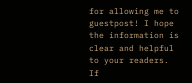for allowing me to guestpost! I hope the information is clear and helpful to your readers. If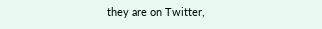they are on Twitter,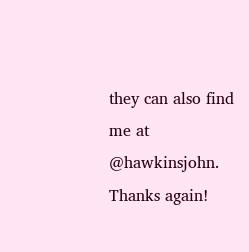they can also find me at @hawkinsjohn. Thanks again!